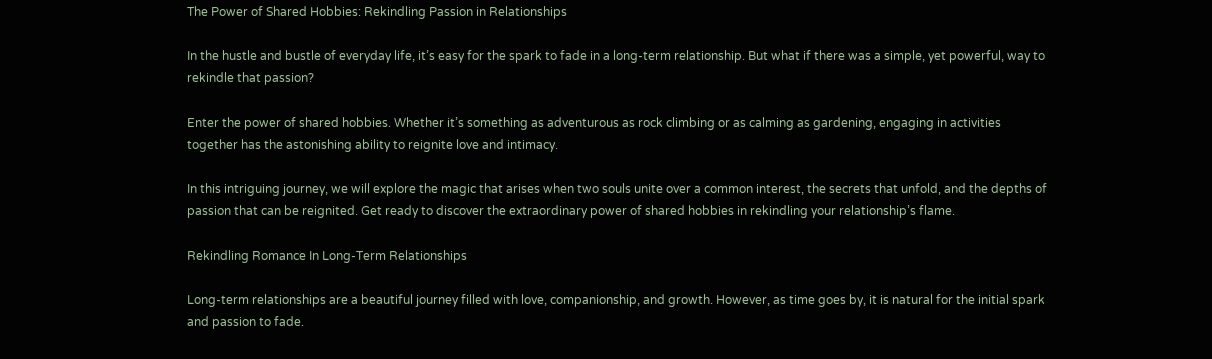The Power of Shared Hobbies: Rekindling Passion in Relationships

In the hustle and bustle of everyday life, it’s easy for the spark to fade in a long-term relationship. But what if there was a simple, yet powerful, way to rekindle that passion?

Enter the power of shared hobbies. Whether it’s something as adventurous as rock climbing or as calming as gardening, engaging in activities together has the astonishing ability to reignite love and intimacy.

In this intriguing journey, we will explore the magic that arises when two souls unite over a common interest, the secrets that unfold, and the depths of passion that can be reignited. Get ready to discover the extraordinary power of shared hobbies in rekindling your relationship’s flame.

Rekindling Romance In Long-Term Relationships

Long-term relationships are a beautiful journey filled with love, companionship, and growth. However, as time goes by, it is natural for the initial spark and passion to fade.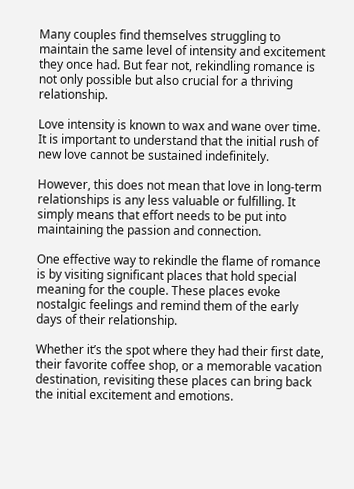Many couples find themselves struggling to maintain the same level of intensity and excitement they once had. But fear not, rekindling romance is not only possible but also crucial for a thriving relationship.

Love intensity is known to wax and wane over time. It is important to understand that the initial rush of new love cannot be sustained indefinitely.

However, this does not mean that love in long-term relationships is any less valuable or fulfilling. It simply means that effort needs to be put into maintaining the passion and connection.

One effective way to rekindle the flame of romance is by visiting significant places that hold special meaning for the couple. These places evoke nostalgic feelings and remind them of the early days of their relationship.

Whether it’s the spot where they had their first date, their favorite coffee shop, or a memorable vacation destination, revisiting these places can bring back the initial excitement and emotions.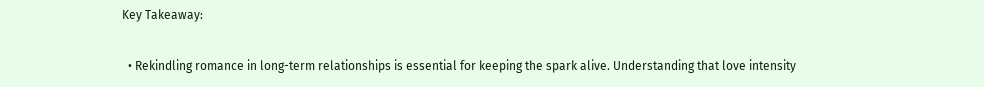Key Takeaway:

  • Rekindling romance in long-term relationships is essential for keeping the spark alive. Understanding that love intensity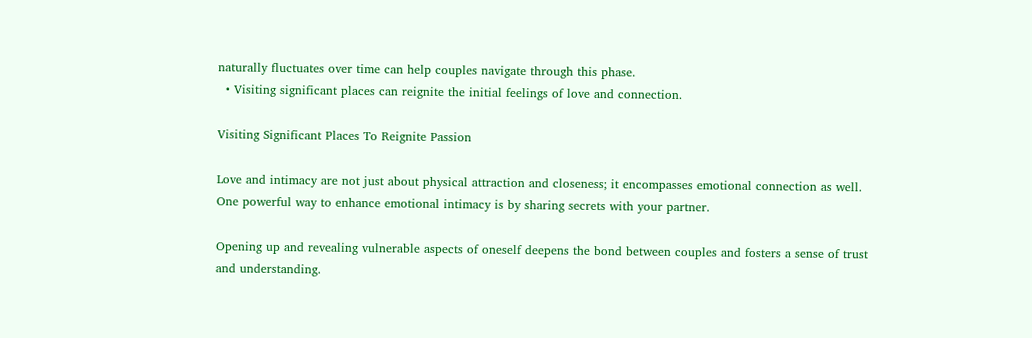naturally fluctuates over time can help couples navigate through this phase.
  • Visiting significant places can reignite the initial feelings of love and connection.

Visiting Significant Places To Reignite Passion

Love and intimacy are not just about physical attraction and closeness; it encompasses emotional connection as well. One powerful way to enhance emotional intimacy is by sharing secrets with your partner.

Opening up and revealing vulnerable aspects of oneself deepens the bond between couples and fosters a sense of trust and understanding.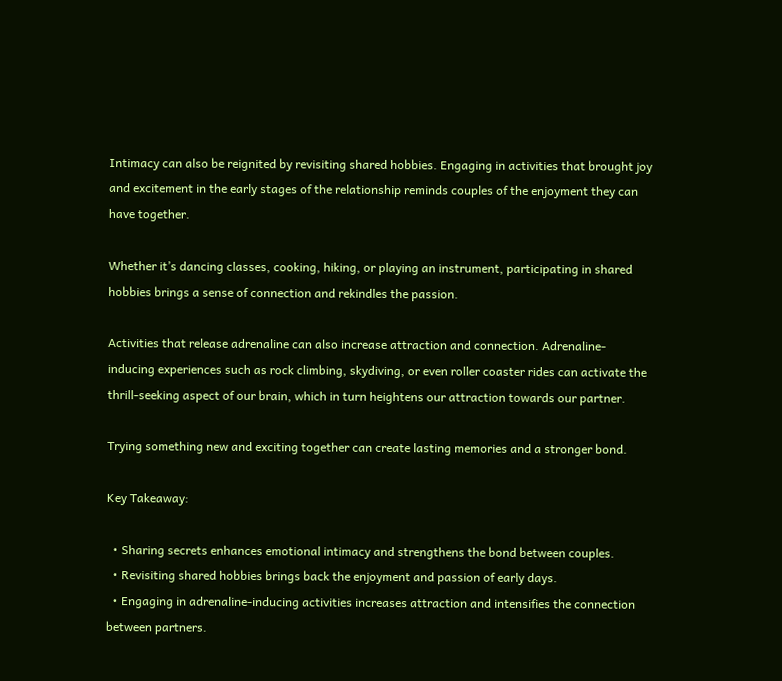Intimacy can also be reignited by revisiting shared hobbies. Engaging in activities that brought joy and excitement in the early stages of the relationship reminds couples of the enjoyment they can have together.

Whether it’s dancing classes, cooking, hiking, or playing an instrument, participating in shared hobbies brings a sense of connection and rekindles the passion.

Activities that release adrenaline can also increase attraction and connection. Adrenaline-inducing experiences such as rock climbing, skydiving, or even roller coaster rides can activate the thrill-seeking aspect of our brain, which in turn heightens our attraction towards our partner.

Trying something new and exciting together can create lasting memories and a stronger bond.

Key Takeaway:

  • Sharing secrets enhances emotional intimacy and strengthens the bond between couples.
  • Revisiting shared hobbies brings back the enjoyment and passion of early days.
  • Engaging in adrenaline-inducing activities increases attraction and intensifies the connection between partners.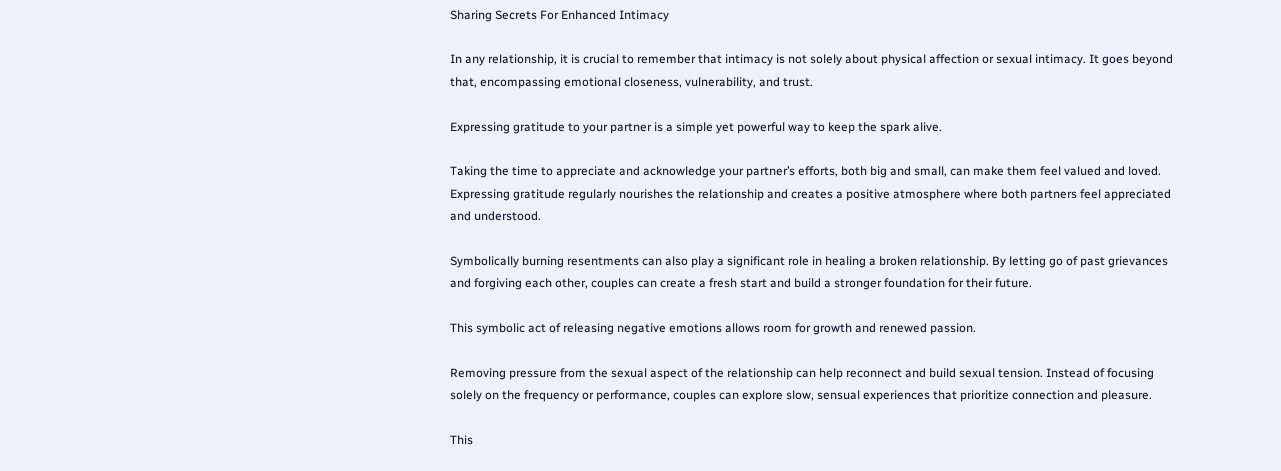Sharing Secrets For Enhanced Intimacy

In any relationship, it is crucial to remember that intimacy is not solely about physical affection or sexual intimacy. It goes beyond that, encompassing emotional closeness, vulnerability, and trust.

Expressing gratitude to your partner is a simple yet powerful way to keep the spark alive.

Taking the time to appreciate and acknowledge your partner’s efforts, both big and small, can make them feel valued and loved. Expressing gratitude regularly nourishes the relationship and creates a positive atmosphere where both partners feel appreciated and understood.

Symbolically burning resentments can also play a significant role in healing a broken relationship. By letting go of past grievances and forgiving each other, couples can create a fresh start and build a stronger foundation for their future.

This symbolic act of releasing negative emotions allows room for growth and renewed passion.

Removing pressure from the sexual aspect of the relationship can help reconnect and build sexual tension. Instead of focusing solely on the frequency or performance, couples can explore slow, sensual experiences that prioritize connection and pleasure.

This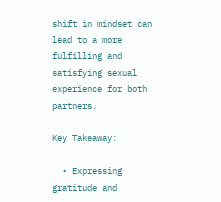shift in mindset can lead to a more fulfilling and satisfying sexual experience for both partners.

Key Takeaway:

  • Expressing gratitude and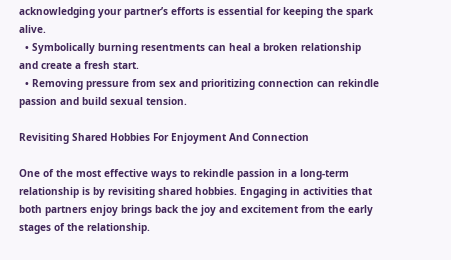acknowledging your partner’s efforts is essential for keeping the spark alive.
  • Symbolically burning resentments can heal a broken relationship and create a fresh start.
  • Removing pressure from sex and prioritizing connection can rekindle passion and build sexual tension.

Revisiting Shared Hobbies For Enjoyment And Connection

One of the most effective ways to rekindle passion in a long-term relationship is by revisiting shared hobbies. Engaging in activities that both partners enjoy brings back the joy and excitement from the early stages of the relationship.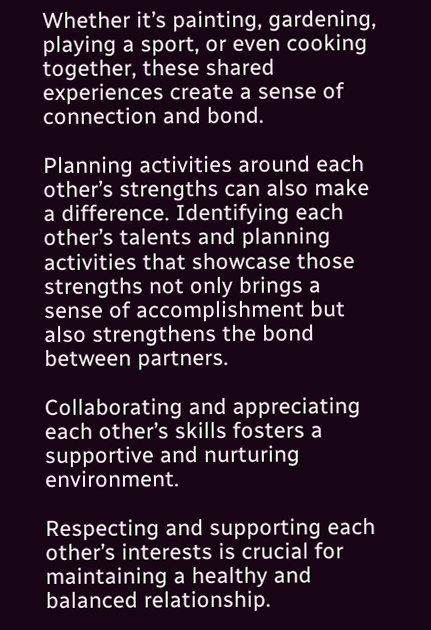Whether it’s painting, gardening, playing a sport, or even cooking together, these shared experiences create a sense of connection and bond.

Planning activities around each other’s strengths can also make a difference. Identifying each other’s talents and planning activities that showcase those strengths not only brings a sense of accomplishment but also strengthens the bond between partners.

Collaborating and appreciating each other’s skills fosters a supportive and nurturing environment.

Respecting and supporting each other’s interests is crucial for maintaining a healthy and balanced relationship.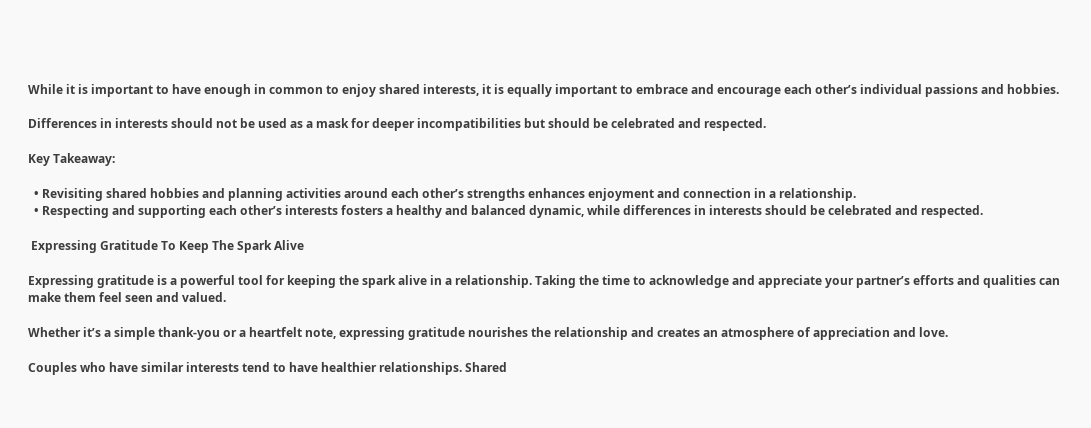While it is important to have enough in common to enjoy shared interests, it is equally important to embrace and encourage each other’s individual passions and hobbies.

Differences in interests should not be used as a mask for deeper incompatibilities but should be celebrated and respected.

Key Takeaway:

  • Revisiting shared hobbies and planning activities around each other’s strengths enhances enjoyment and connection in a relationship.
  • Respecting and supporting each other’s interests fosters a healthy and balanced dynamic, while differences in interests should be celebrated and respected.

 Expressing Gratitude To Keep The Spark Alive

Expressing gratitude is a powerful tool for keeping the spark alive in a relationship. Taking the time to acknowledge and appreciate your partner’s efforts and qualities can make them feel seen and valued.

Whether it’s a simple thank-you or a heartfelt note, expressing gratitude nourishes the relationship and creates an atmosphere of appreciation and love.

Couples who have similar interests tend to have healthier relationships. Shared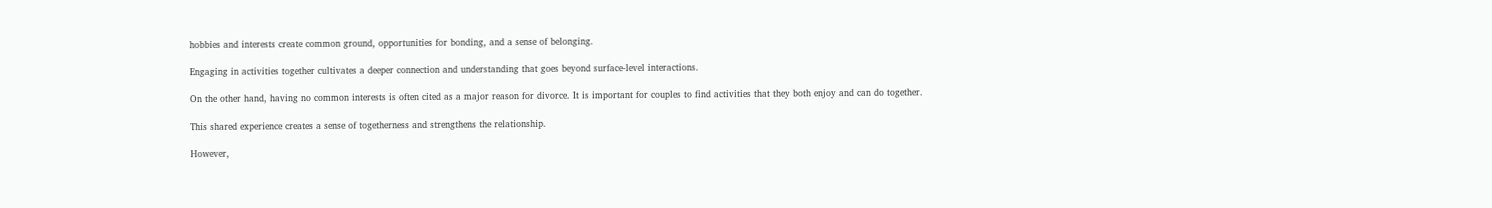hobbies and interests create common ground, opportunities for bonding, and a sense of belonging.

Engaging in activities together cultivates a deeper connection and understanding that goes beyond surface-level interactions.

On the other hand, having no common interests is often cited as a major reason for divorce. It is important for couples to find activities that they both enjoy and can do together.

This shared experience creates a sense of togetherness and strengthens the relationship.

However,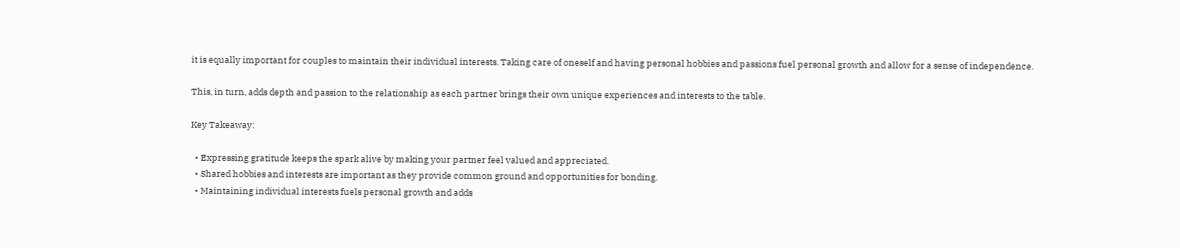it is equally important for couples to maintain their individual interests. Taking care of oneself and having personal hobbies and passions fuel personal growth and allow for a sense of independence.

This, in turn, adds depth and passion to the relationship as each partner brings their own unique experiences and interests to the table.

Key Takeaway:

  • Expressing gratitude keeps the spark alive by making your partner feel valued and appreciated.
  • Shared hobbies and interests are important as they provide common ground and opportunities for bonding.
  • Maintaining individual interests fuels personal growth and adds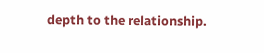depth to the relationship.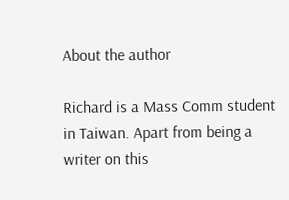About the author

Richard is a Mass Comm student in Taiwan. Apart from being a writer on this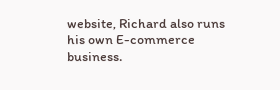website, Richard also runs his own E-commerce business.